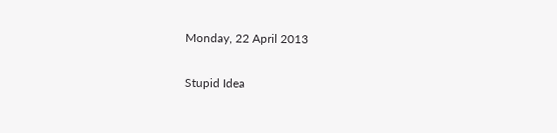Monday, 22 April 2013

Stupid Idea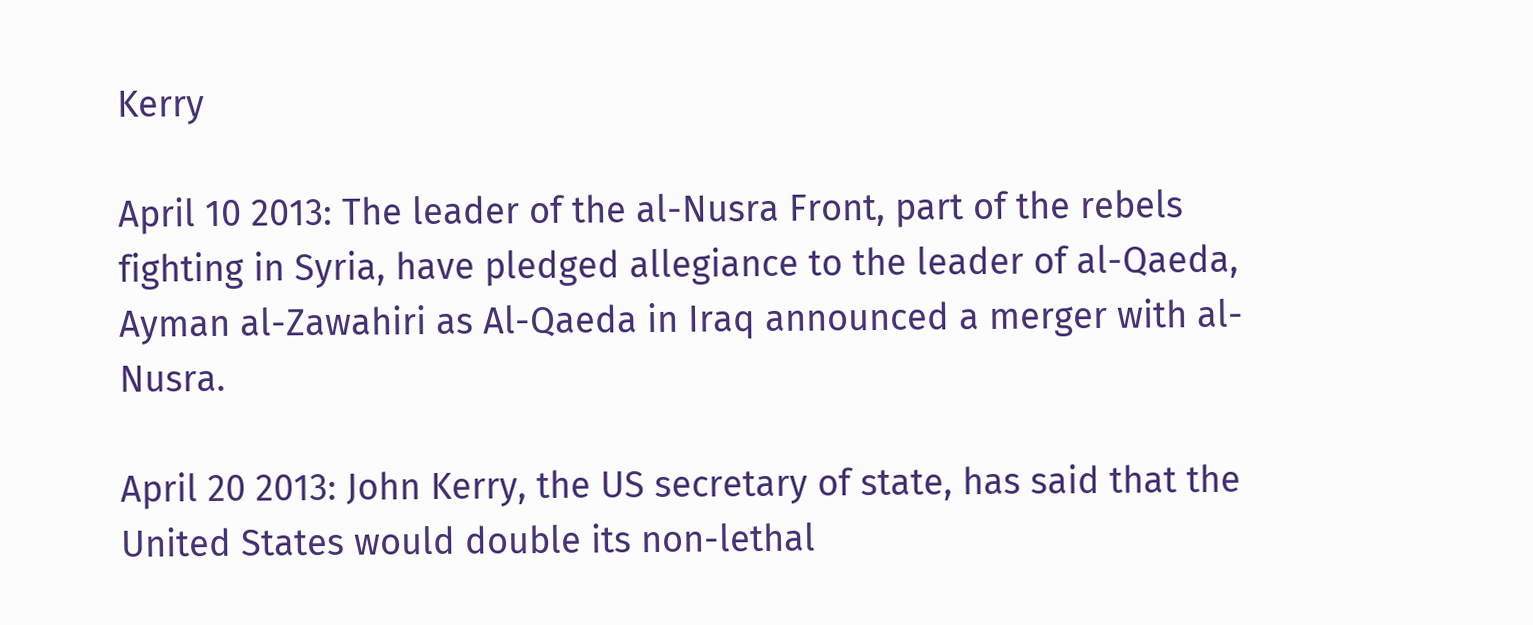Kerry

April 10 2013: The leader of the al-Nusra Front, part of the rebels fighting in Syria, have pledged allegiance to the leader of al-Qaeda, Ayman al-Zawahiri as Al-Qaeda in Iraq announced a merger with al-Nusra.

April 20 2013: John Kerry, the US secretary of state, has said that the United States would double its non-lethal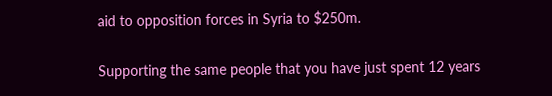aid to opposition forces in Syria to $250m.

Supporting the same people that you have just spent 12 years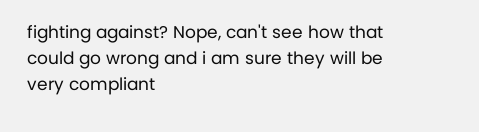fighting against? Nope, can't see how that could go wrong and i am sure they will be very compliant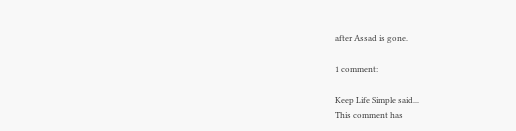after Assad is gone.

1 comment:

Keep Life Simple said...
This comment has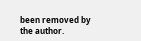been removed by the author.